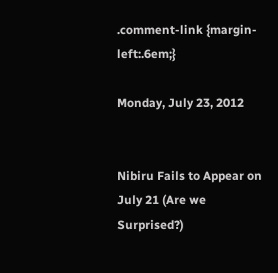.comment-link {margin-left:.6em;}

Monday, July 23, 2012


Nibiru Fails to Appear on July 21 (Are we Surprised?)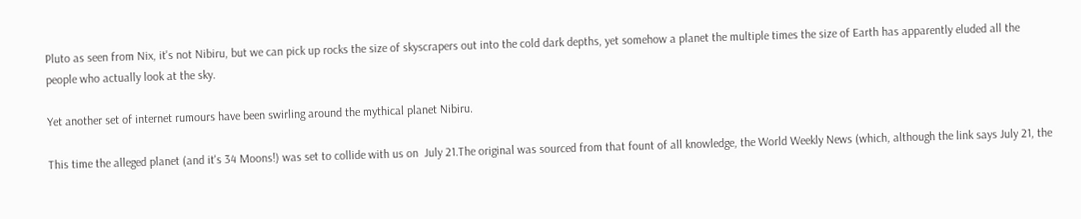Pluto as seen from Nix, it's not Nibiru, but we can pick up rocks the size of skyscrapers out into the cold dark depths, yet somehow a planet the multiple times the size of Earth has apparently eluded all the people who actually look at the sky.

Yet another set of internet rumours have been swirling around the mythical planet Nibiru.

This time the alleged planet (and it's 34 Moons!) was set to collide with us on  July 21.The original was sourced from that fount of all knowledge, the World Weekly News (which, although the link says July 21, the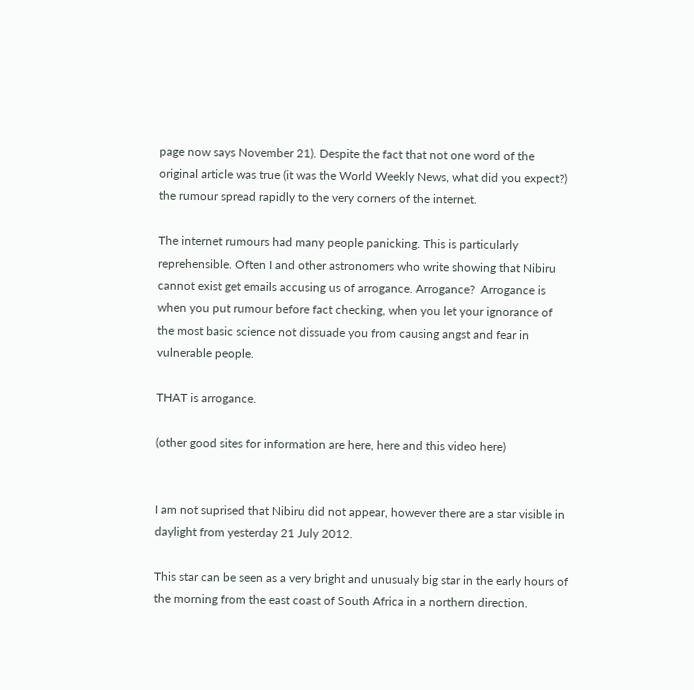page now says November 21). Despite the fact that not one word of the original article was true (it was the World Weekly News, what did you expect?) the rumour spread rapidly to the very corners of the internet.

The internet rumours had many people panicking. This is particularly reprehensible. Often I and other astronomers who write showing that Nibiru cannot exist get emails accusing us of arrogance. Arrogance?  Arrogance is when you put rumour before fact checking, when you let your ignorance of the most basic science not dissuade you from causing angst and fear in vulnerable people.

THAT is arrogance.

(other good sites for information are here, here and this video here)


I am not suprised that Nibiru did not appear, however there are a star visible in daylight from yesterday 21 July 2012.

This star can be seen as a very bright and unusualy big star in the early hours of the morning from the east coast of South Africa in a northern direction.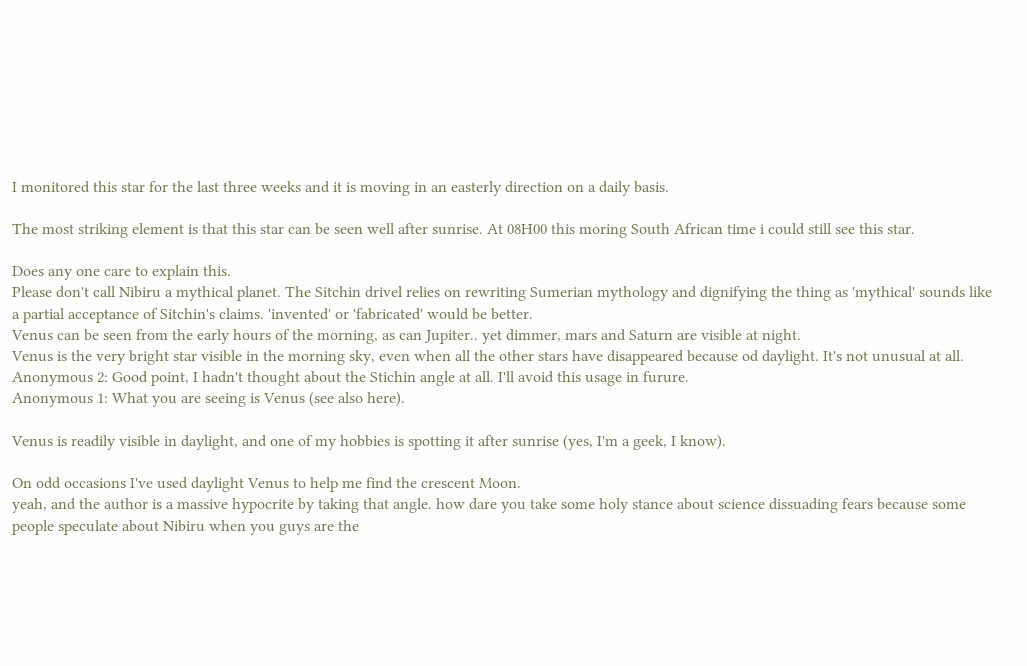I monitored this star for the last three weeks and it is moving in an easterly direction on a daily basis.

The most striking element is that this star can be seen well after sunrise. At 08H00 this moring South African time i could still see this star.

Does any one care to explain this.
Please don't call Nibiru a mythical planet. The Sitchin drivel relies on rewriting Sumerian mythology and dignifying the thing as 'mythical' sounds like a partial acceptance of Sitchin's claims. 'invented' or 'fabricated' would be better.
Venus can be seen from the early hours of the morning, as can Jupiter.. yet dimmer, mars and Saturn are visible at night.
Venus is the very bright star visible in the morning sky, even when all the other stars have disappeared because od daylight. It's not unusual at all.
Anonymous 2: Good point, I hadn't thought about the Stichin angle at all. I'll avoid this usage in furure.
Anonymous 1: What you are seeing is Venus (see also here).

Venus is readily visible in daylight, and one of my hobbies is spotting it after sunrise (yes, I'm a geek, I know).

On odd occasions I've used daylight Venus to help me find the crescent Moon.
yeah, and the author is a massive hypocrite by taking that angle. how dare you take some holy stance about science dissuading fears because some people speculate about Nibiru when you guys are the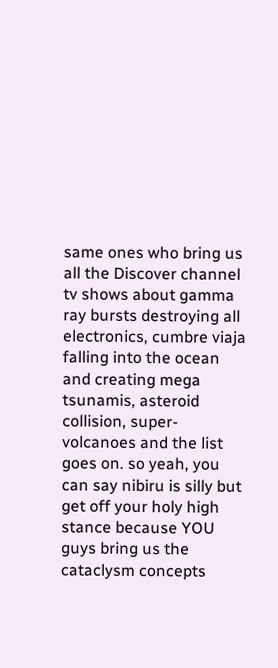same ones who bring us all the Discover channel tv shows about gamma ray bursts destroying all electronics, cumbre viaja falling into the ocean and creating mega tsunamis, asteroid collision, super-volcanoes and the list goes on. so yeah, you can say nibiru is silly but get off your holy high stance because YOU guys bring us the cataclysm concepts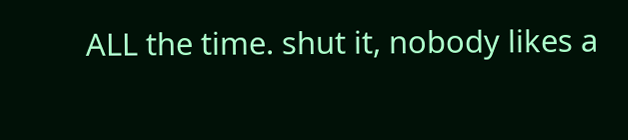ALL the time. shut it, nobody likes a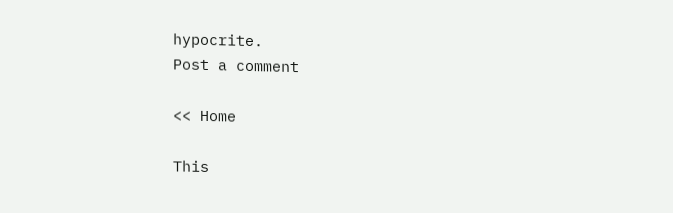hypocrite.
Post a comment

<< Home

This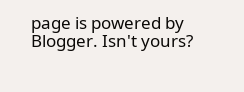page is powered by Blogger. Isn't yours?